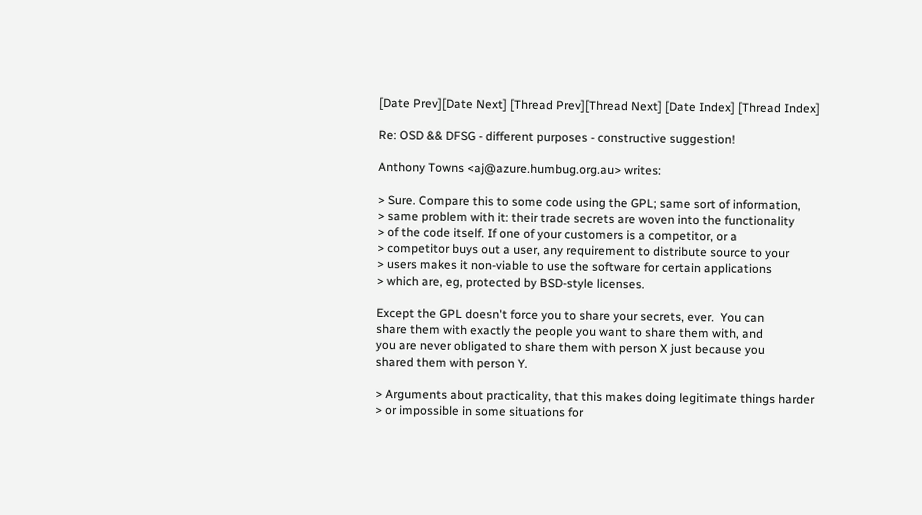[Date Prev][Date Next] [Thread Prev][Thread Next] [Date Index] [Thread Index]

Re: OSD && DFSG - different purposes - constructive suggestion!

Anthony Towns <aj@azure.humbug.org.au> writes:

> Sure. Compare this to some code using the GPL; same sort of information,
> same problem with it: their trade secrets are woven into the functionality
> of the code itself. If one of your customers is a competitor, or a
> competitor buys out a user, any requirement to distribute source to your
> users makes it non-viable to use the software for certain applications
> which are, eg, protected by BSD-style licenses.

Except the GPL doesn't force you to share your secrets, ever.  You can
share them with exactly the people you want to share them with, and
you are never obligated to share them with person X just because you
shared them with person Y.

> Arguments about practicality, that this makes doing legitimate things harder
> or impossible in some situations for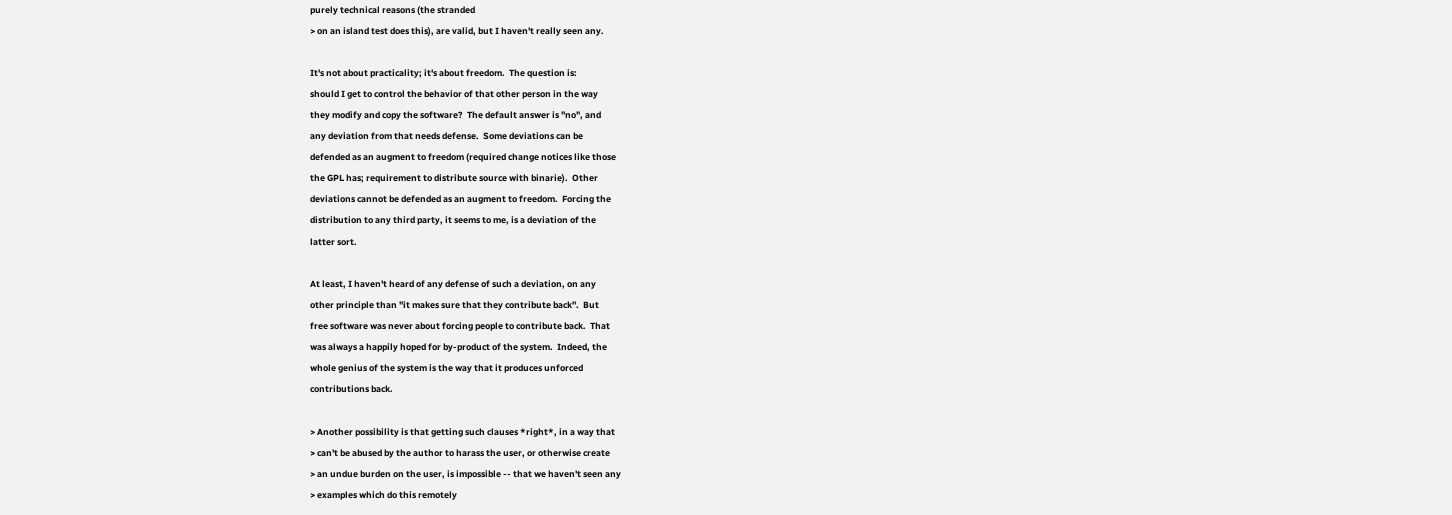purely technical reasons (the stranded
> on an island test does this), are valid, but I haven't really seen any.

It's not about practicality; it's about freedom.  The question is:
should I get to control the behavior of that other person in the way
they modify and copy the software?  The default answer is "no", and
any deviation from that needs defense.  Some deviations can be
defended as an augment to freedom (required change notices like those
the GPL has; requirement to distribute source with binarie).  Other
deviations cannot be defended as an augment to freedom.  Forcing the
distribution to any third party, it seems to me, is a deviation of the
latter sort.

At least, I haven't heard of any defense of such a deviation, on any
other principle than "it makes sure that they contribute back".  But
free software was never about forcing people to contribute back.  That
was always a happily hoped for by-product of the system.  Indeed, the
whole genius of the system is the way that it produces unforced
contributions back.

> Another possibility is that getting such clauses *right*, in a way that
> can't be abused by the author to harass the user, or otherwise create
> an undue burden on the user, is impossible -- that we haven't seen any
> examples which do this remotely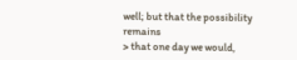well; but that the possibility remains
> that one day we would,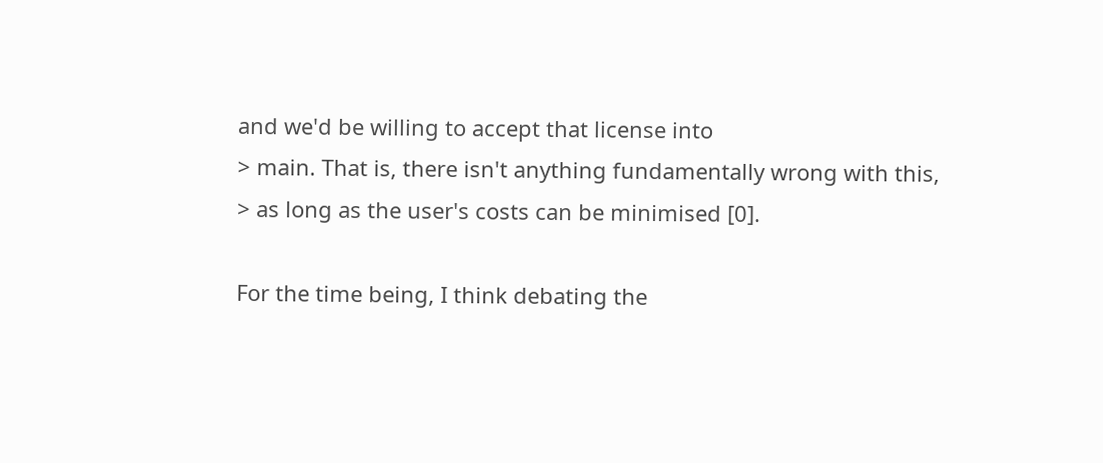and we'd be willing to accept that license into
> main. That is, there isn't anything fundamentally wrong with this,
> as long as the user's costs can be minimised [0].

For the time being, I think debating the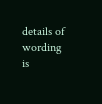details of wording is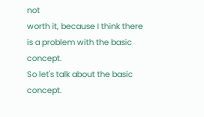not
worth it, because I think there is a problem with the basic concept.
So let's talk about the basic concept.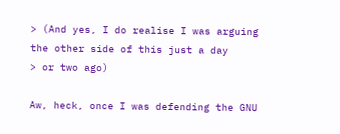> (And yes, I do realise I was arguing the other side of this just a day
> or two ago)

Aw, heck, once I was defending the GNU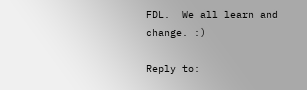FDL.  We all learn and
change. :)

Reply to: